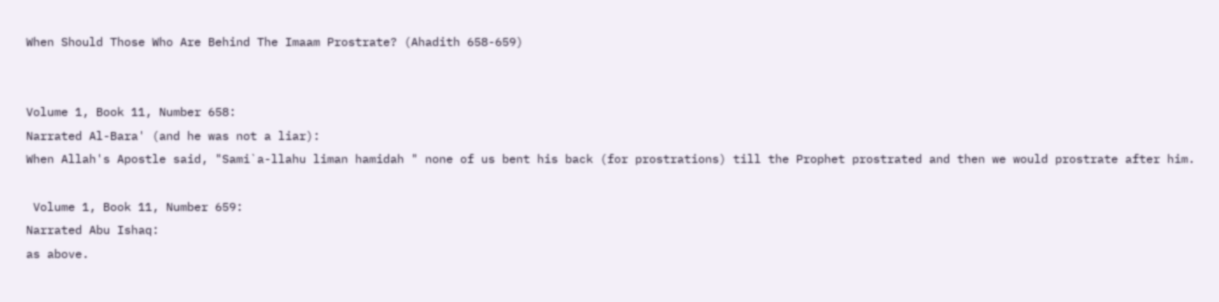When Should Those Who Are Behind The Imaam Prostrate? (Ahadith 658-659)


Volume 1, Book 11, Number 658:
Narrated Al-Bara' (and he was not a liar):
When Allah's Apostle said, "Sami`a-llahu liman hamidah " none of us bent his back (for prostrations) till the Prophet prostrated and then we would prostrate after him.

 Volume 1, Book 11, Number 659:
Narrated Abu Ishaq:
as above.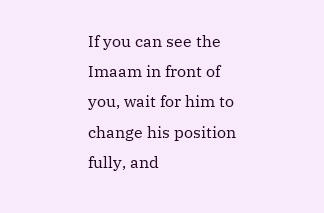If you can see the Imaam in front of you, wait for him to change his position fully, and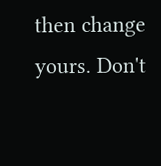then change yours. Don't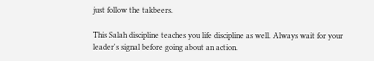just follow the takbeers.

This Salah discipline teaches you life discipline as well. Always wait for your leader's signal before going about an action.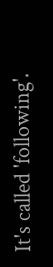It's called 'following'.